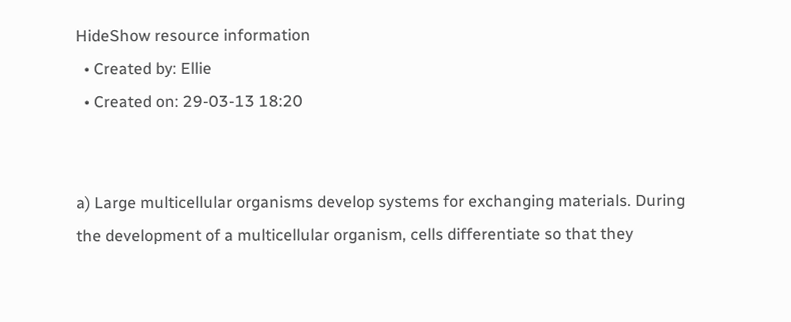HideShow resource information
  • Created by: Ellie
  • Created on: 29-03-13 18:20


a) Large multicellular organisms develop systems for exchanging materials. During the development of a multicellular organism, cells differentiate so that they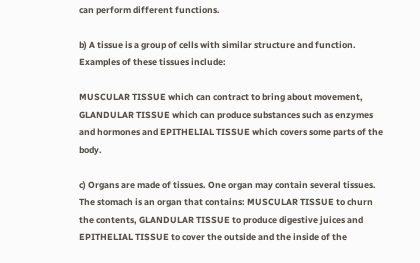can perform different functions.

b) A tissue is a group of cells with similar structure and function. Examples of these tissues include:

MUSCULAR TISSUE which can contract to bring about movement, GLANDULAR TISSUE which can produce substances such as enzymes and hormones and EPITHELIAL TISSUE which covers some parts of the body.

c) Organs are made of tissues. One organ may contain several tissues. The stomach is an organ that contains: MUSCULAR TISSUE to churn the contents, GLANDULAR TISSUE to produce digestive juices and EPITHELIAL TISSUE to cover the outside and the inside of the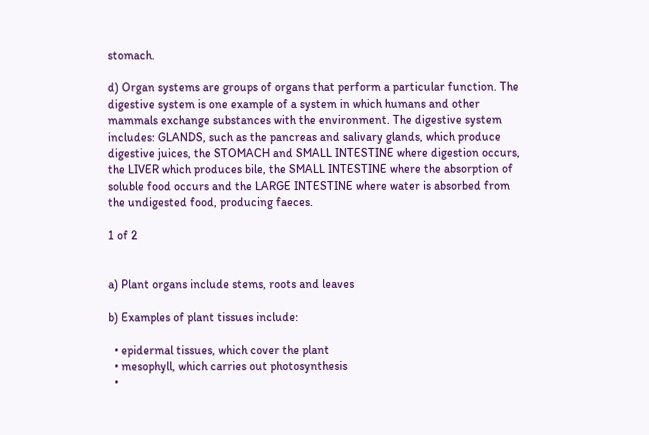stomach.

d) Organ systems are groups of organs that perform a particular function. The digestive system is one example of a system in which humans and other mammals exchange substances with the environment. The digestive system includes: GLANDS, such as the pancreas and salivary glands, which produce digestive juices, the STOMACH and SMALL INTESTINE where digestion occurs, the LIVER which produces bile, the SMALL INTESTINE where the absorption of soluble food occurs and the LARGE INTESTINE where water is absorbed from the undigested food, producing faeces.

1 of 2


a) Plant organs include stems, roots and leaves

b) Examples of plant tissues include:

  • epidermal tissues, which cover the plant
  • mesophyll, which carries out photosynthesis
  •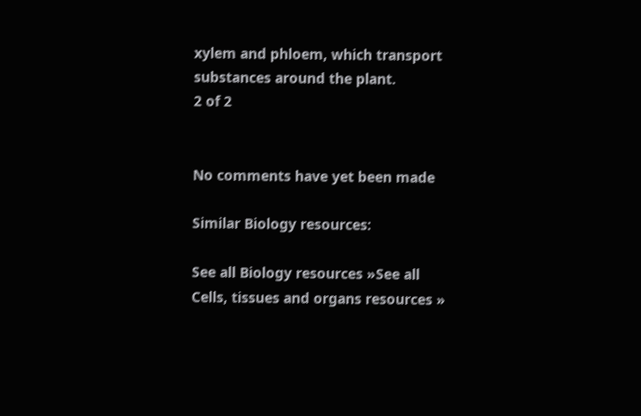xylem and phloem, which transport substances around the plant.
2 of 2


No comments have yet been made

Similar Biology resources:

See all Biology resources »See all Cells, tissues and organs resources »